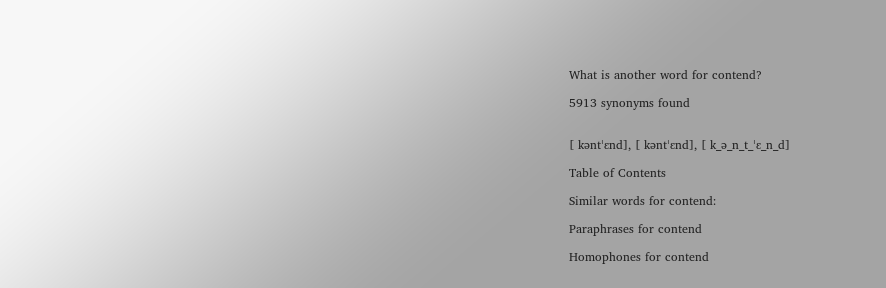What is another word for contend?

5913 synonyms found


[ kəntˈɛnd], [ kəntˈɛnd], [ k_ə_n_t_ˈɛ_n_d]

Table of Contents

Similar words for contend:

Paraphrases for contend

Homophones for contend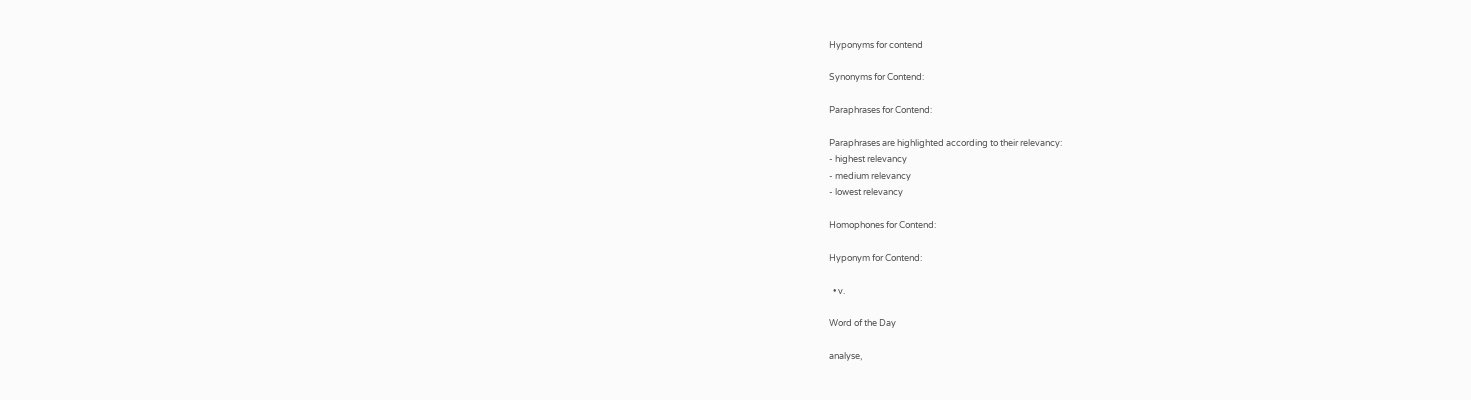Hyponyms for contend

Synonyms for Contend:

Paraphrases for Contend:

Paraphrases are highlighted according to their relevancy:
- highest relevancy
- medium relevancy
- lowest relevancy

Homophones for Contend:

Hyponym for Contend:

  • v.

Word of the Day

analyse,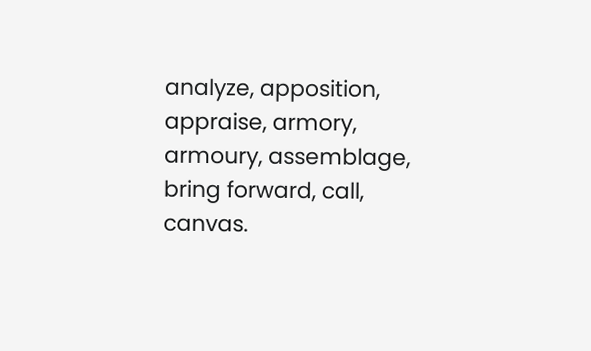analyze, apposition, appraise, armory, armoury, assemblage, bring forward, call, canvas.